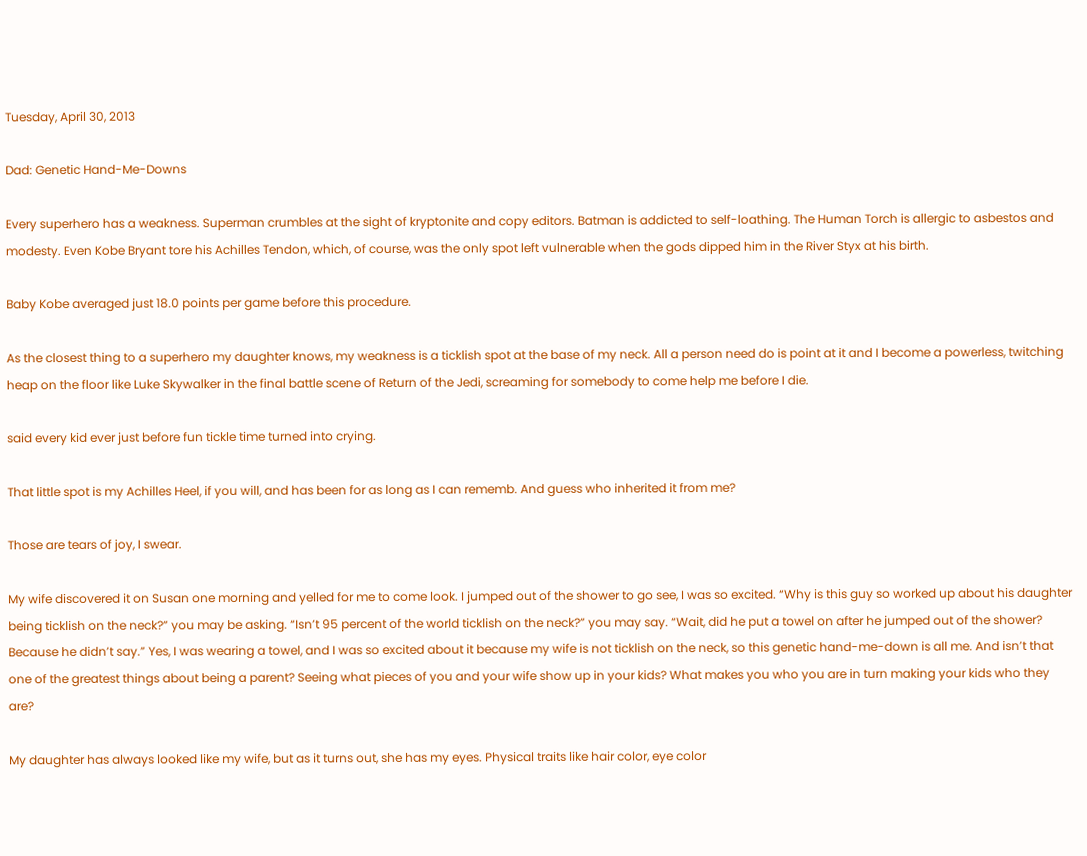Tuesday, April 30, 2013

Dad: Genetic Hand-Me-Downs

Every superhero has a weakness. Superman crumbles at the sight of kryptonite and copy editors. Batman is addicted to self-loathing. The Human Torch is allergic to asbestos and modesty. Even Kobe Bryant tore his Achilles Tendon, which, of course, was the only spot left vulnerable when the gods dipped him in the River Styx at his birth.

Baby Kobe averaged just 18.0 points per game before this procedure.

As the closest thing to a superhero my daughter knows, my weakness is a ticklish spot at the base of my neck. All a person need do is point at it and I become a powerless, twitching heap on the floor like Luke Skywalker in the final battle scene of Return of the Jedi, screaming for somebody to come help me before I die.

said every kid ever just before fun tickle time turned into crying.

That little spot is my Achilles Heel, if you will, and has been for as long as I can rememb. And guess who inherited it from me?

Those are tears of joy, I swear.

My wife discovered it on Susan one morning and yelled for me to come look. I jumped out of the shower to go see, I was so excited. “Why is this guy so worked up about his daughter being ticklish on the neck?” you may be asking. “Isn’t 95 percent of the world ticklish on the neck?” you may say. “Wait, did he put a towel on after he jumped out of the shower? Because he didn’t say.” Yes, I was wearing a towel, and I was so excited about it because my wife is not ticklish on the neck, so this genetic hand-me-down is all me. And isn’t that one of the greatest things about being a parent? Seeing what pieces of you and your wife show up in your kids? What makes you who you are in turn making your kids who they are?

My daughter has always looked like my wife, but as it turns out, she has my eyes. Physical traits like hair color, eye color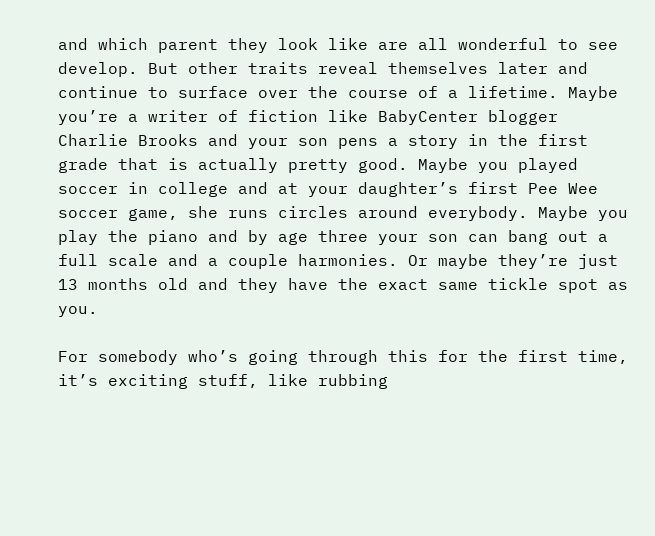and which parent they look like are all wonderful to see develop. But other traits reveal themselves later and continue to surface over the course of a lifetime. Maybe you’re a writer of fiction like BabyCenter blogger Charlie Brooks and your son pens a story in the first grade that is actually pretty good. Maybe you played soccer in college and at your daughter’s first Pee Wee soccer game, she runs circles around everybody. Maybe you play the piano and by age three your son can bang out a full scale and a couple harmonies. Or maybe they’re just 13 months old and they have the exact same tickle spot as you.

For somebody who’s going through this for the first time, it’s exciting stuff, like rubbing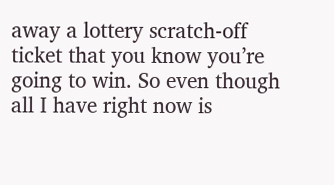away a lottery scratch-off ticket that you know you’re going to win. So even though all I have right now is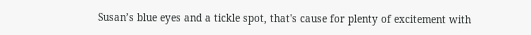Susan’s blue eyes and a tickle spot, that's cause for plenty of excitement with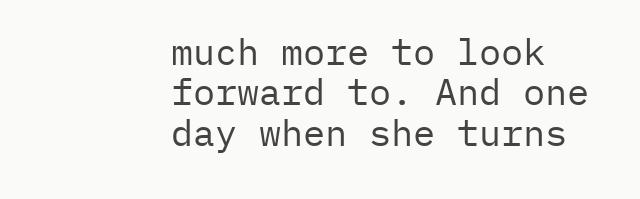much more to look forward to. And one day when she turns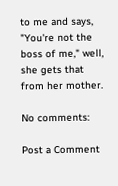to me and says, "You're not the boss of me," well, she gets that from her mother.

No comments:

Post a Comment